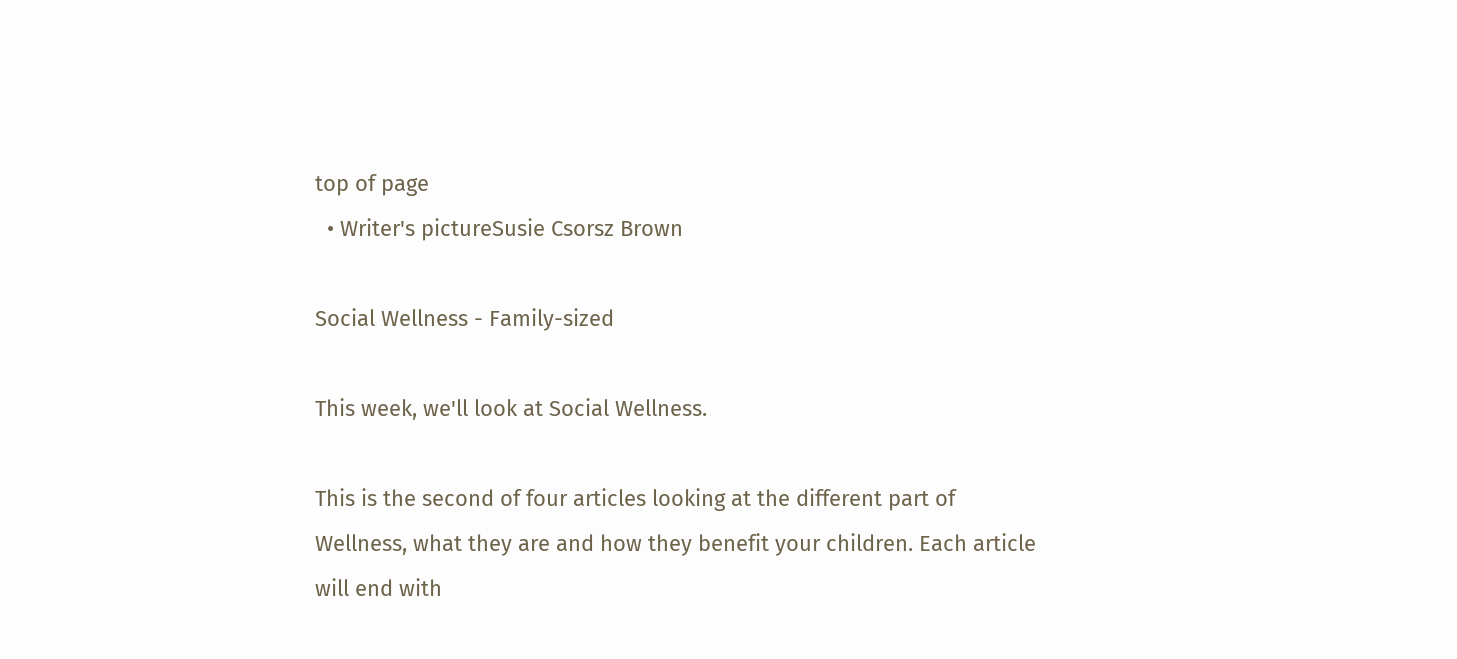top of page
  • Writer's pictureSusie Csorsz Brown

Social Wellness - Family-sized

This week, we'll look at Social Wellness.

This is the second of four articles looking at the different part of Wellness, what they are and how they benefit your children. Each article will end with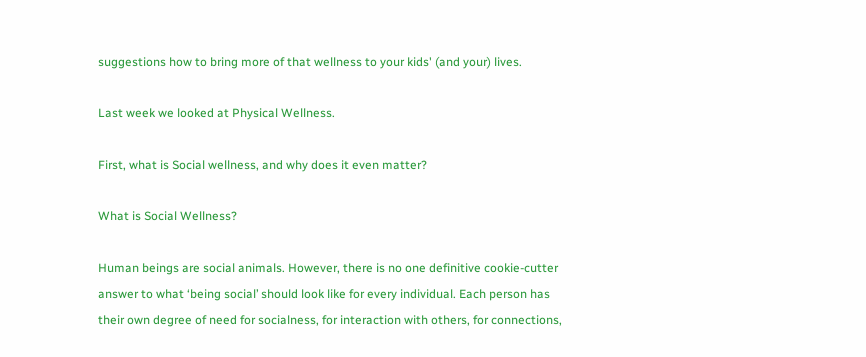suggestions how to bring more of that wellness to your kids' (and your) lives.

Last week we looked at Physical Wellness.

First, what is Social wellness, and why does it even matter?

What is Social Wellness?

Human beings are social animals. However, there is no one definitive cookie-cutter answer to what ‘being social’ should look like for every individual. Each person has their own degree of need for socialness, for interaction with others, for connections,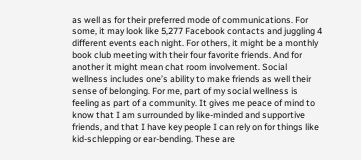as well as for their preferred mode of communications. For some, it may look like 5,277 Facebook contacts and juggling 4 different events each night. For others, it might be a monthly book club meeting with their four favorite friends. And for another it might mean chat room involvement. Social wellness includes one’s ability to make friends as well their sense of belonging. For me, part of my social wellness is feeling as part of a community. It gives me peace of mind to know that I am surrounded by like-minded and supportive friends, and that I have key people I can rely on for things like kid-schlepping or ear-bending. These are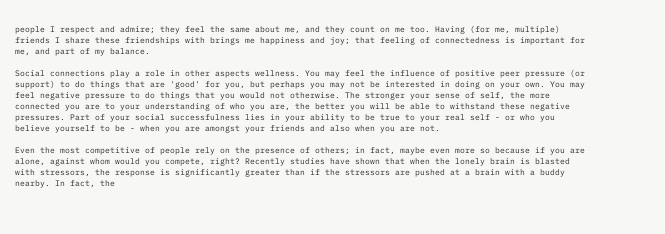people I respect and admire; they feel the same about me, and they count on me too. Having (for me, multiple) friends I share these friendships with brings me happiness and joy; that feeling of connectedness is important for me, and part of my balance.

Social connections play a role in other aspects wellness. You may feel the influence of positive peer pressure (or support) to do things that are 'good' for you, but perhaps you may not be interested in doing on your own. You may feel negative pressure to do things that you would not otherwise. The stronger your sense of self, the more connected you are to your understanding of who you are, the better you will be able to withstand these negative pressures. Part of your social successfulness lies in your ability to be true to your real self - or who you believe yourself to be - when you are amongst your friends and also when you are not.

Even the most competitive of people rely on the presence of others; in fact, maybe even more so because if you are alone, against whom would you compete, right? Recently studies have shown that when the lonely brain is blasted with stressors, the response is significantly greater than if the stressors are pushed at a brain with a buddy nearby. In fact, the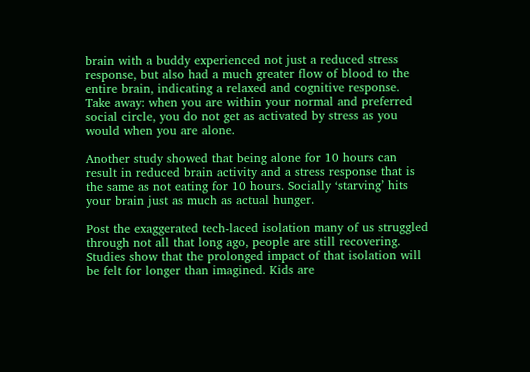brain with a buddy experienced not just a reduced stress response, but also had a much greater flow of blood to the entire brain, indicating a relaxed and cognitive response. Take away: when you are within your normal and preferred social circle, you do not get as activated by stress as you would when you are alone.

Another study showed that being alone for 10 hours can result in reduced brain activity and a stress response that is the same as not eating for 10 hours. Socially ‘starving’ hits your brain just as much as actual hunger.

Post the exaggerated tech-laced isolation many of us struggled through not all that long ago, people are still recovering. Studies show that the prolonged impact of that isolation will be felt for longer than imagined. Kids are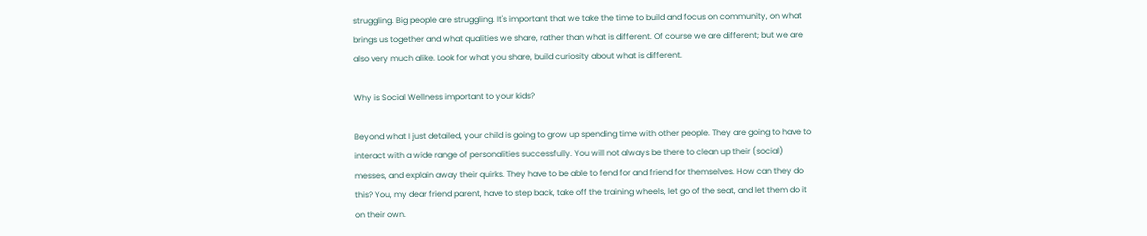struggling. Big people are struggling. It's important that we take the time to build and focus on community, on what brings us together and what qualities we share, rather than what is different. Of course we are different; but we are also very much alike. Look for what you share, build curiosity about what is different.

Why is Social Wellness important to your kids?

Beyond what I just detailed, your child is going to grow up spending time with other people. They are going to have to interact with a wide range of personalities successfully. You will not always be there to clean up their (social) messes, and explain away their quirks. They have to be able to fend for and friend for themselves. How can they do this? You, my dear friend parent, have to step back, take off the training wheels, let go of the seat, and let them do it on their own.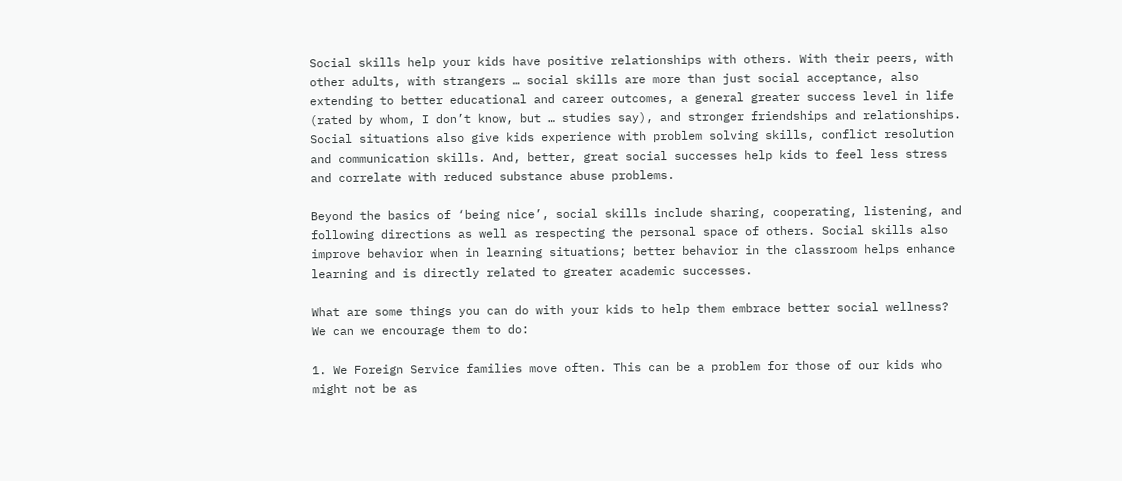Social skills help your kids have positive relationships with others. With their peers, with other adults, with strangers … social skills are more than just social acceptance, also extending to better educational and career outcomes, a general greater success level in life (rated by whom, I don’t know, but … studies say), and stronger friendships and relationships. Social situations also give kids experience with problem solving skills, conflict resolution and communication skills. And, better, great social successes help kids to feel less stress and correlate with reduced substance abuse problems.

Beyond the basics of ‘being nice’, social skills include sharing, cooperating, listening, and following directions as well as respecting the personal space of others. Social skills also improve behavior when in learning situations; better behavior in the classroom helps enhance learning and is directly related to greater academic successes.

What are some things you can do with your kids to help them embrace better social wellness? We can we encourage them to do:

1. We Foreign Service families move often. This can be a problem for those of our kids who might not be as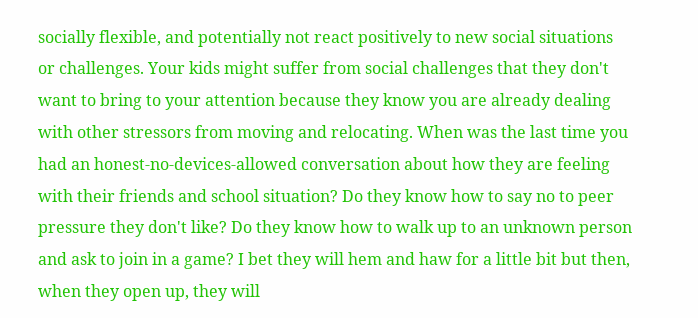socially flexible, and potentially not react positively to new social situations or challenges. Your kids might suffer from social challenges that they don't want to bring to your attention because they know you are already dealing with other stressors from moving and relocating. When was the last time you had an honest-no-devices-allowed conversation about how they are feeling with their friends and school situation? Do they know how to say no to peer pressure they don't like? Do they know how to walk up to an unknown person and ask to join in a game? I bet they will hem and haw for a little bit but then, when they open up, they will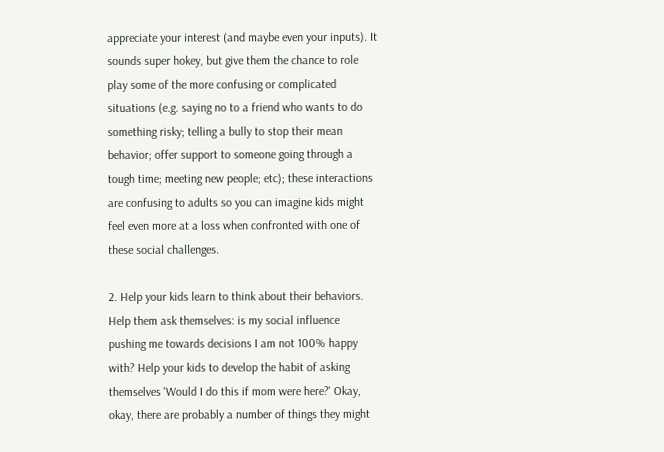appreciate your interest (and maybe even your inputs). It sounds super hokey, but give them the chance to role play some of the more confusing or complicated situations (e.g. saying no to a friend who wants to do something risky; telling a bully to stop their mean behavior; offer support to someone going through a tough time; meeting new people; etc); these interactions are confusing to adults so you can imagine kids might feel even more at a loss when confronted with one of these social challenges.

2. Help your kids learn to think about their behaviors. Help them ask themselves: is my social influence pushing me towards decisions I am not 100% happy with? Help your kids to develop the habit of asking themselves 'Would I do this if mom were here?' Okay, okay, there are probably a number of things they might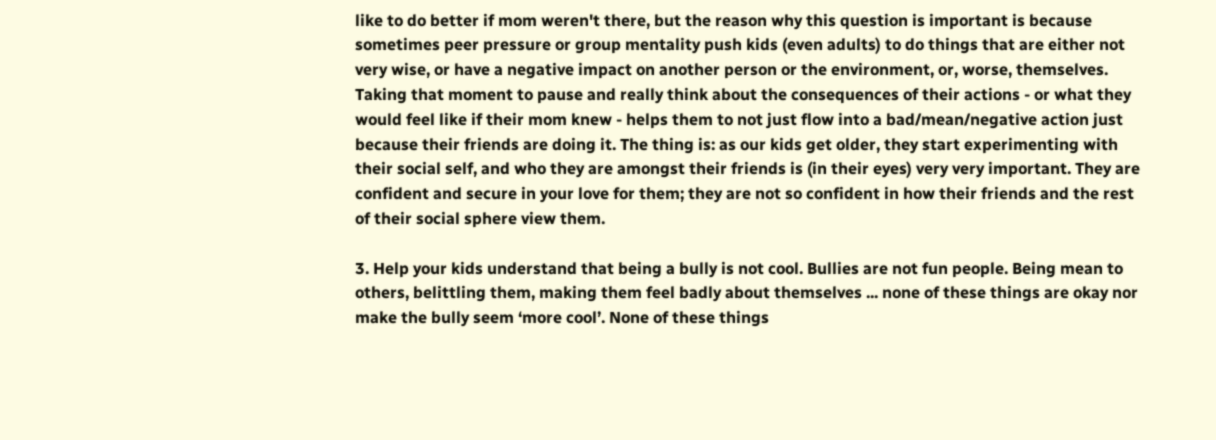like to do better if mom weren't there, but the reason why this question is important is because sometimes peer pressure or group mentality push kids (even adults) to do things that are either not very wise, or have a negative impact on another person or the environment, or, worse, themselves. Taking that moment to pause and really think about the consequences of their actions - or what they would feel like if their mom knew - helps them to not just flow into a bad/mean/negative action just because their friends are doing it. The thing is: as our kids get older, they start experimenting with their social self, and who they are amongst their friends is (in their eyes) very very important. They are confident and secure in your love for them; they are not so confident in how their friends and the rest of their social sphere view them.

3. Help your kids understand that being a bully is not cool. Bullies are not fun people. Being mean to others, belittling them, making them feel badly about themselves ... none of these things are okay nor make the bully seem ‘more cool’. None of these things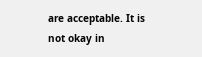are acceptable. It is not okay in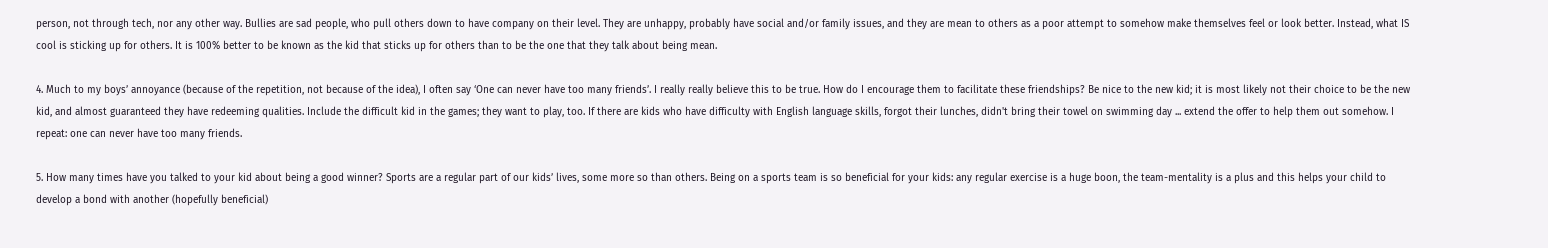person, not through tech, nor any other way. Bullies are sad people, who pull others down to have company on their level. They are unhappy, probably have social and/or family issues, and they are mean to others as a poor attempt to somehow make themselves feel or look better. Instead, what IS cool is sticking up for others. It is 100% better to be known as the kid that sticks up for others than to be the one that they talk about being mean.

4. Much to my boys’ annoyance (because of the repetition, not because of the idea), I often say ‘One can never have too many friends’. I really really believe this to be true. How do I encourage them to facilitate these friendships? Be nice to the new kid; it is most likely not their choice to be the new kid, and almost guaranteed they have redeeming qualities. Include the difficult kid in the games; they want to play, too. If there are kids who have difficulty with English language skills, forgot their lunches, didn't bring their towel on swimming day ... extend the offer to help them out somehow. I repeat: one can never have too many friends.

5. How many times have you talked to your kid about being a good winner? Sports are a regular part of our kids’ lives, some more so than others. Being on a sports team is so beneficial for your kids: any regular exercise is a huge boon, the team-mentality is a plus and this helps your child to develop a bond with another (hopefully beneficial)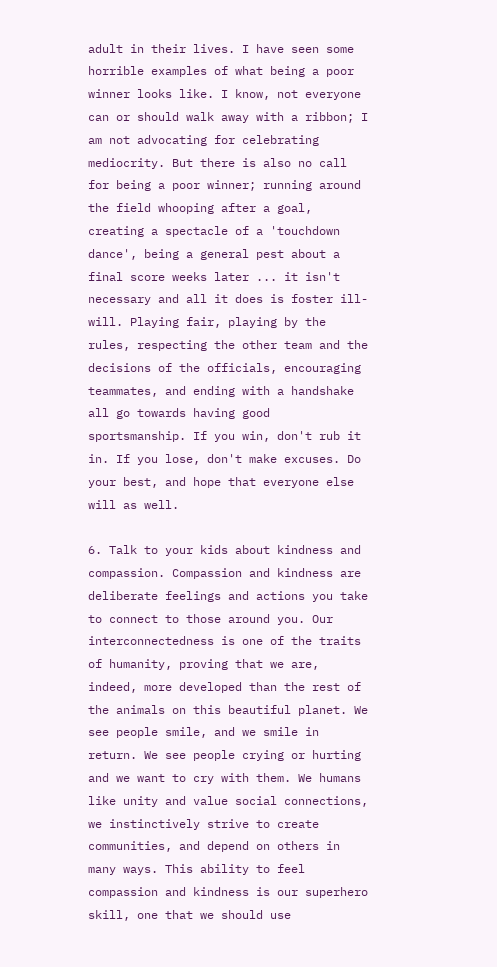adult in their lives. I have seen some horrible examples of what being a poor winner looks like. I know, not everyone can or should walk away with a ribbon; I am not advocating for celebrating mediocrity. But there is also no call for being a poor winner; running around the field whooping after a goal, creating a spectacle of a 'touchdown dance', being a general pest about a final score weeks later ... it isn't necessary and all it does is foster ill-will. Playing fair, playing by the rules, respecting the other team and the decisions of the officials, encouraging teammates, and ending with a handshake all go towards having good sportsmanship. If you win, don't rub it in. If you lose, don't make excuses. Do your best, and hope that everyone else will as well.

6. Talk to your kids about kindness and compassion. Compassion and kindness are deliberate feelings and actions you take to connect to those around you. Our interconnectedness is one of the traits of humanity, proving that we are, indeed, more developed than the rest of the animals on this beautiful planet. We see people smile, and we smile in return. We see people crying or hurting and we want to cry with them. We humans like unity and value social connections, we instinctively strive to create communities, and depend on others in many ways. This ability to feel compassion and kindness is our superhero skill, one that we should use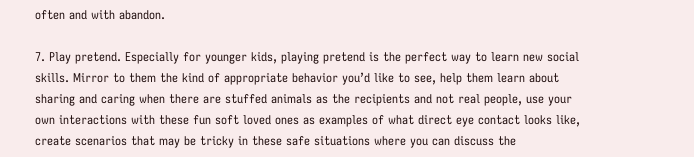often and with abandon.

7. Play pretend. Especially for younger kids, playing pretend is the perfect way to learn new social skills. Mirror to them the kind of appropriate behavior you’d like to see, help them learn about sharing and caring when there are stuffed animals as the recipients and not real people, use your own interactions with these fun soft loved ones as examples of what direct eye contact looks like, create scenarios that may be tricky in these safe situations where you can discuss the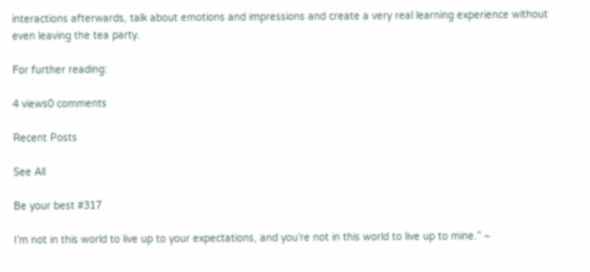interactions afterwards, talk about emotions and impressions and create a very real learning experience without even leaving the tea party.

For further reading:

4 views0 comments

Recent Posts

See All

Be your best #317

I’m not in this world to live up to your expectations, and you’re not in this world to live up to mine.” ~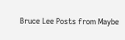Bruce Lee Posts from Maybe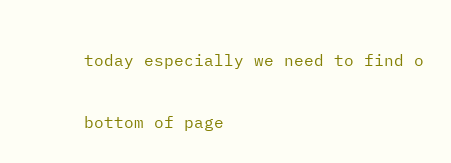today especially we need to find o


bottom of page